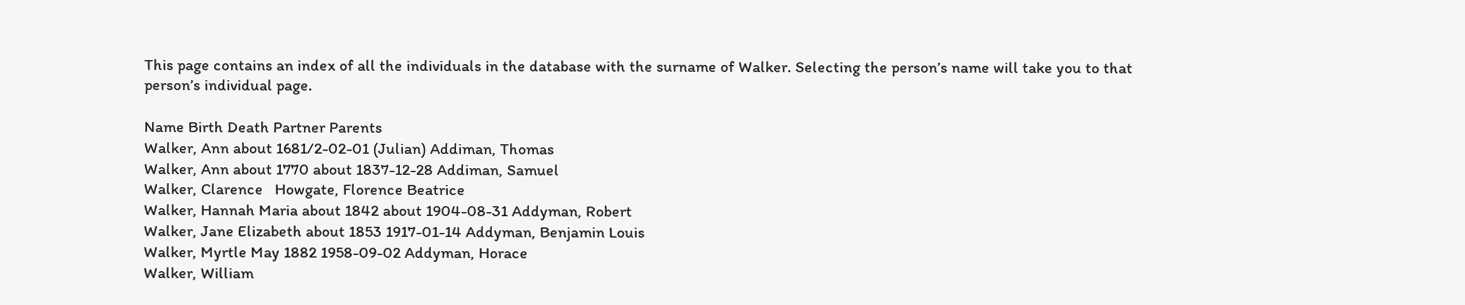This page contains an index of all the individuals in the database with the surname of Walker. Selecting the person’s name will take you to that person’s individual page.

Name Birth Death Partner Parents
Walker, Ann about 1681/2-02-01 (Julian) Addiman, Thomas
Walker, Ann about 1770 about 1837-12-28 Addiman, Samuel
Walker, Clarence   Howgate, Florence Beatrice
Walker, Hannah Maria about 1842 about 1904-08-31 Addyman, Robert
Walker, Jane Elizabeth about 1853 1917-01-14 Addyman, Benjamin Louis
Walker, Myrtle May 1882 1958-09-02 Addyman, Horace
Walker, William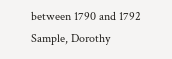between 1790 and 1792   Sample, Dorothy